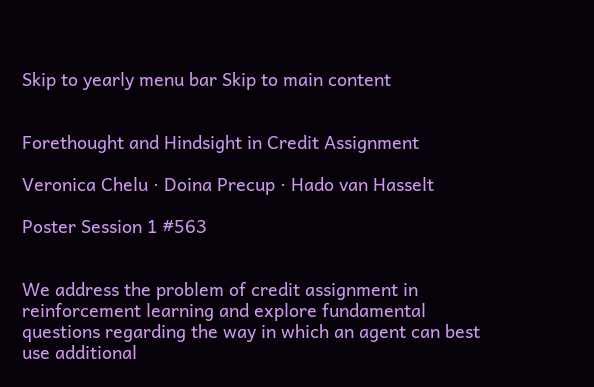Skip to yearly menu bar Skip to main content


Forethought and Hindsight in Credit Assignment

Veronica Chelu · Doina Precup · Hado van Hasselt

Poster Session 1 #563


We address the problem of credit assignment in reinforcement learning and explore fundamental questions regarding the way in which an agent can best use additional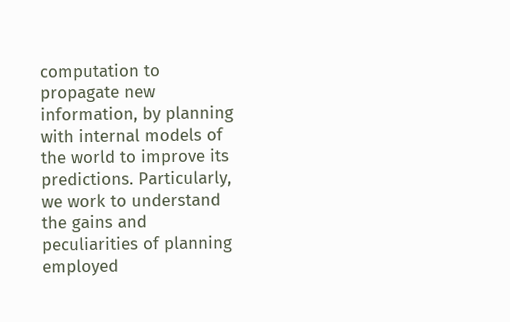computation to propagate new information, by planning with internal models of the world to improve its predictions. Particularly, we work to understand the gains and peculiarities of planning employed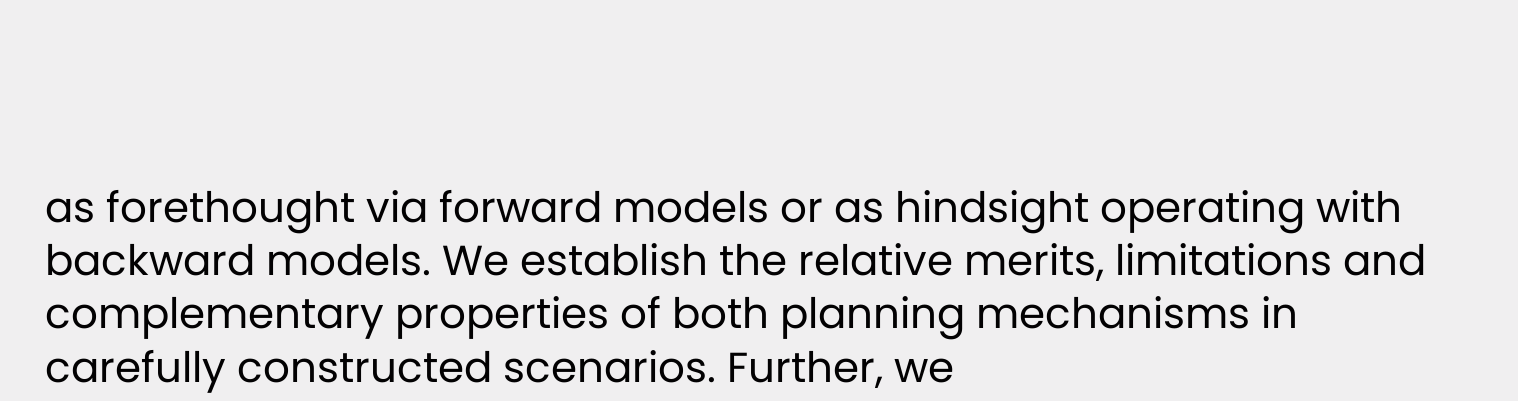as forethought via forward models or as hindsight operating with backward models. We establish the relative merits, limitations and complementary properties of both planning mechanisms in carefully constructed scenarios. Further, we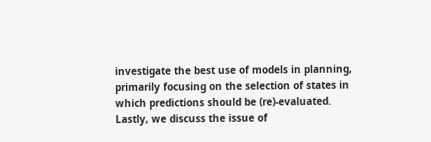investigate the best use of models in planning, primarily focusing on the selection of states in which predictions should be (re)-evaluated. Lastly, we discuss the issue of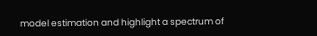model estimation and highlight a spectrum of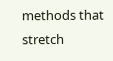methods that stretch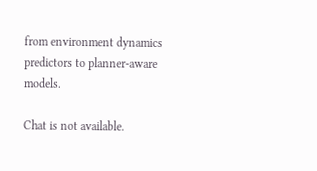from environment dynamics predictors to planner-aware models.

Chat is not available.